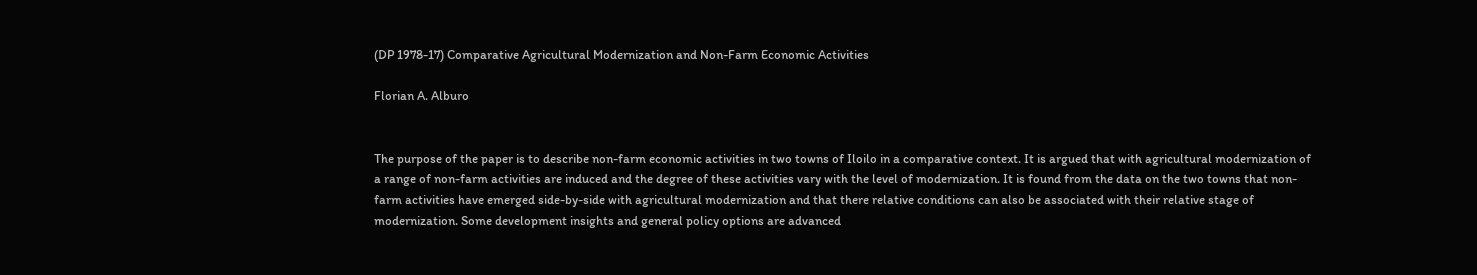(DP 1978-17) Comparative Agricultural Modernization and Non-Farm Economic Activities

Florian A. Alburo


The purpose of the paper is to describe non-farm economic activities in two towns of Iloilo in a comparative context. It is argued that with agricultural modernization of a range of non-farm activities are induced and the degree of these activities vary with the level of modernization. It is found from the data on the two towns that non-farm activities have emerged side-by-side with agricultural modernization and that there relative conditions can also be associated with their relative stage of modernization. Some development insights and general policy options are advanced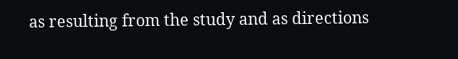as resulting from the study and as directions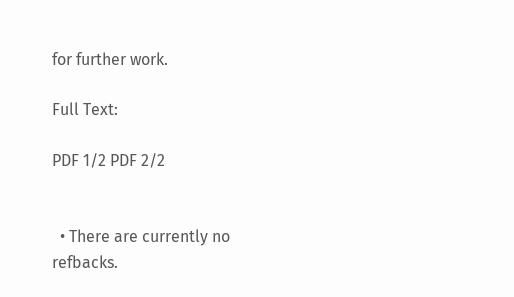for further work.

Full Text:

PDF 1/2 PDF 2/2


  • There are currently no refbacks.